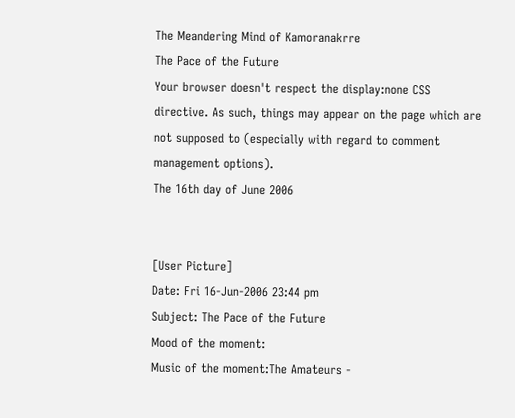The Meandering Mind of Kamoranakrre
The Pace of the Future
Your browser doesn't respect the display:none CSS directive. As such, things may appear on the page which are not supposed to (especially with regard to comment management options).
The 16th day of June 2006


[User Picture]
Date: Fri 16-Jun-2006 23:44 pm
Subject: The Pace of the Future
Mood of the moment:
Music of the moment:The Amateurs -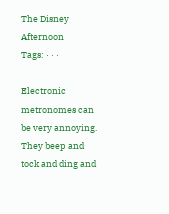The Disney Afternoon
Tags: · · ·

Electronic metronomes can be very annoying. They beep and tock and ding and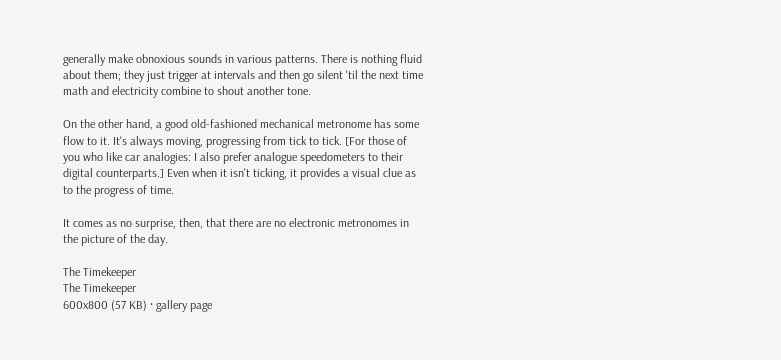generally make obnoxious sounds in various patterns. There is nothing fluid about them; they just trigger at intervals and then go silent 'til the next time math and electricity combine to shout another tone.

On the other hand, a good old-fashioned mechanical metronome has some flow to it. It's always moving, progressing from tick to tick. [For those of you who like car analogies: I also prefer analogue speedometers to their digital counterparts.] Even when it isn't ticking, it provides a visual clue as to the progress of time.

It comes as no surprise, then, that there are no electronic metronomes in the picture of the day.

The Timekeeper
The Timekeeper
600x800 (57 KB) · gallery page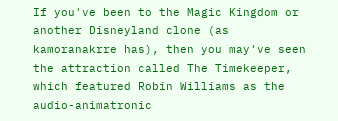If you've been to the Magic Kingdom or another Disneyland clone (as kamoranakrre has), then you may've seen the attraction called The Timekeeper, which featured Robin Williams as the audio-animatronic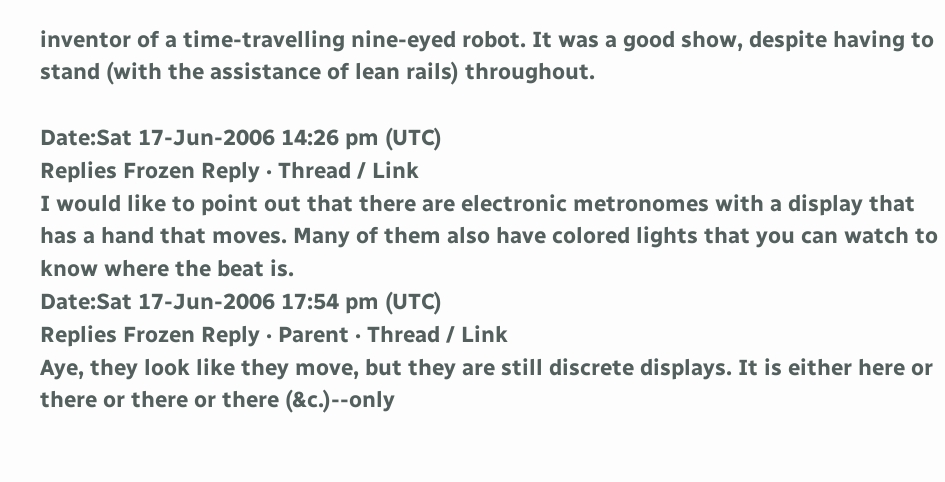inventor of a time-travelling nine-eyed robot. It was a good show, despite having to stand (with the assistance of lean rails) throughout.

Date:Sat 17-Jun-2006 14:26 pm (UTC)
Replies Frozen Reply · Thread / Link
I would like to point out that there are electronic metronomes with a display that has a hand that moves. Many of them also have colored lights that you can watch to know where the beat is.
Date:Sat 17-Jun-2006 17:54 pm (UTC)
Replies Frozen Reply · Parent · Thread / Link
Aye, they look like they move, but they are still discrete displays. It is either here or there or there or there (&c.)--only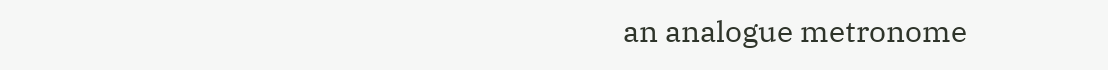an analogue metronome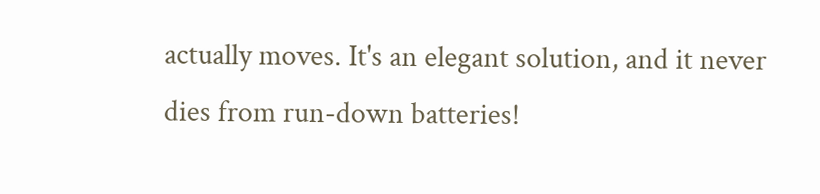actually moves. It's an elegant solution, and it never dies from run-down batteries!